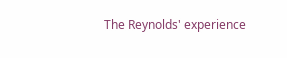The Reynolds' experience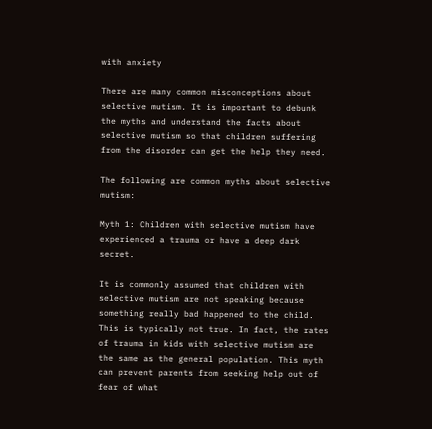with anxiety

There are many common misconceptions about selective mutism. It is important to debunk the myths and understand the facts about selective mutism so that children suffering from the disorder can get the help they need.

The following are common myths about selective mutism:

Myth 1: Children with selective mutism have experienced a trauma or have a deep dark secret.

It is commonly assumed that children with selective mutism are not speaking because something really bad happened to the child. This is typically not true. In fact, the rates of trauma in kids with selective mutism are the same as the general population. This myth can prevent parents from seeking help out of fear of what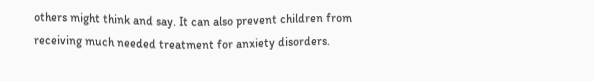others might think and say. It can also prevent children from receiving much needed treatment for anxiety disorders.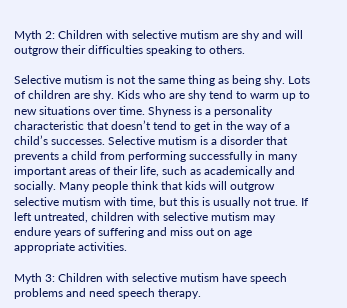Myth 2: Children with selective mutism are shy and will outgrow their difficulties speaking to others.

Selective mutism is not the same thing as being shy. Lots of children are shy. Kids who are shy tend to warm up to new situations over time. Shyness is a personality characteristic that doesn’t tend to get in the way of a child’s successes. Selective mutism is a disorder that prevents a child from performing successfully in many important areas of their life, such as academically and socially. Many people think that kids will outgrow selective mutism with time, but this is usually not true. If left untreated, children with selective mutism may endure years of suffering and miss out on age appropriate activities.

Myth 3: Children with selective mutism have speech problems and need speech therapy.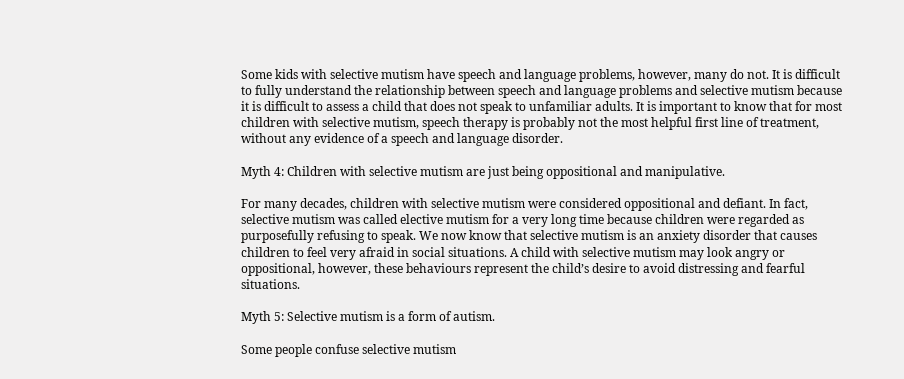Some kids with selective mutism have speech and language problems, however, many do not. It is difficult to fully understand the relationship between speech and language problems and selective mutism because it is difficult to assess a child that does not speak to unfamiliar adults. It is important to know that for most children with selective mutism, speech therapy is probably not the most helpful first line of treatment, without any evidence of a speech and language disorder.

Myth 4: Children with selective mutism are just being oppositional and manipulative.

For many decades, children with selective mutism were considered oppositional and defiant. In fact, selective mutism was called elective mutism for a very long time because children were regarded as purposefully refusing to speak. We now know that selective mutism is an anxiety disorder that causes children to feel very afraid in social situations. A child with selective mutism may look angry or oppositional, however, these behaviours represent the child’s desire to avoid distressing and fearful situations.

Myth 5: Selective mutism is a form of autism.

Some people confuse selective mutism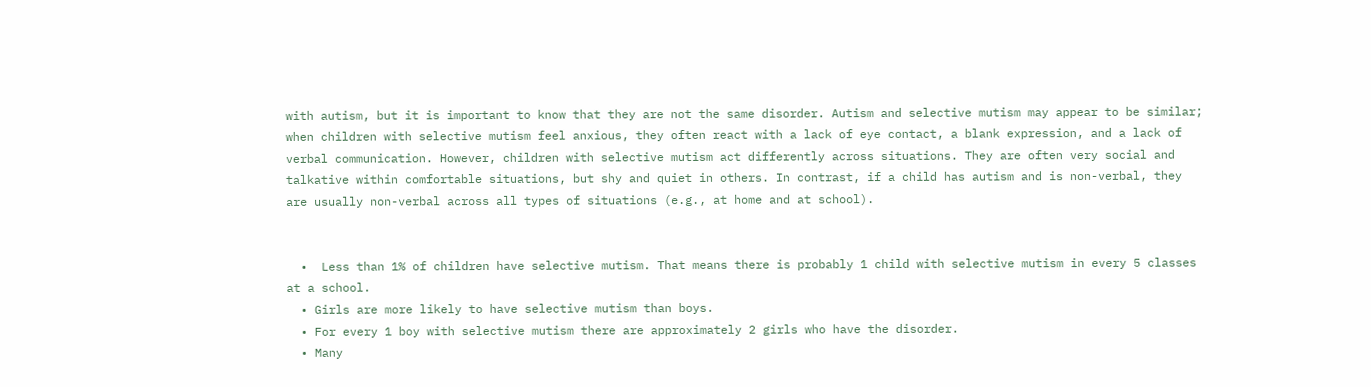with autism, but it is important to know that they are not the same disorder. Autism and selective mutism may appear to be similar; when children with selective mutism feel anxious, they often react with a lack of eye contact, a blank expression, and a lack of verbal communication. However, children with selective mutism act differently across situations. They are often very social and talkative within comfortable situations, but shy and quiet in others. In contrast, if a child has autism and is non-verbal, they are usually non-verbal across all types of situations (e.g., at home and at school).


  •  Less than 1% of children have selective mutism. That means there is probably 1 child with selective mutism in every 5 classes at a school.
  • Girls are more likely to have selective mutism than boys.
  • For every 1 boy with selective mutism there are approximately 2 girls who have the disorder.
  • Many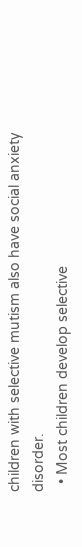children with selective mutism also have social anxiety disorder.
  • Most children develop selective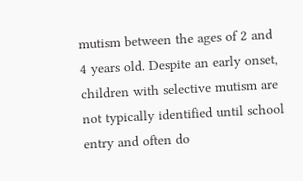mutism between the ages of 2 and 4 years old. Despite an early onset, children with selective mutism are not typically identified until school entry and often do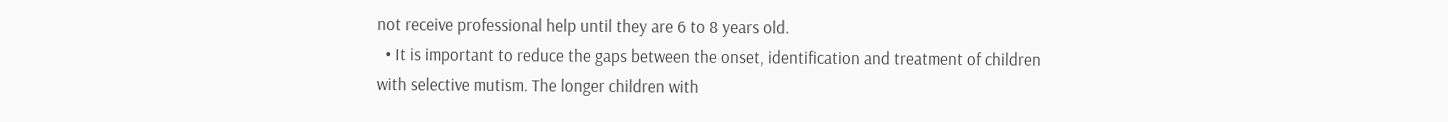not receive professional help until they are 6 to 8 years old.
  • It is important to reduce the gaps between the onset, identification and treatment of children with selective mutism. The longer children with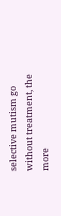selective mutism go without treatment, the more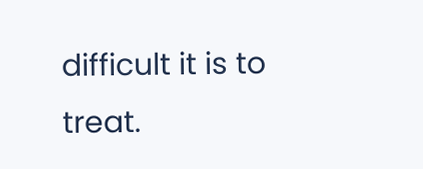difficult it is to treat.